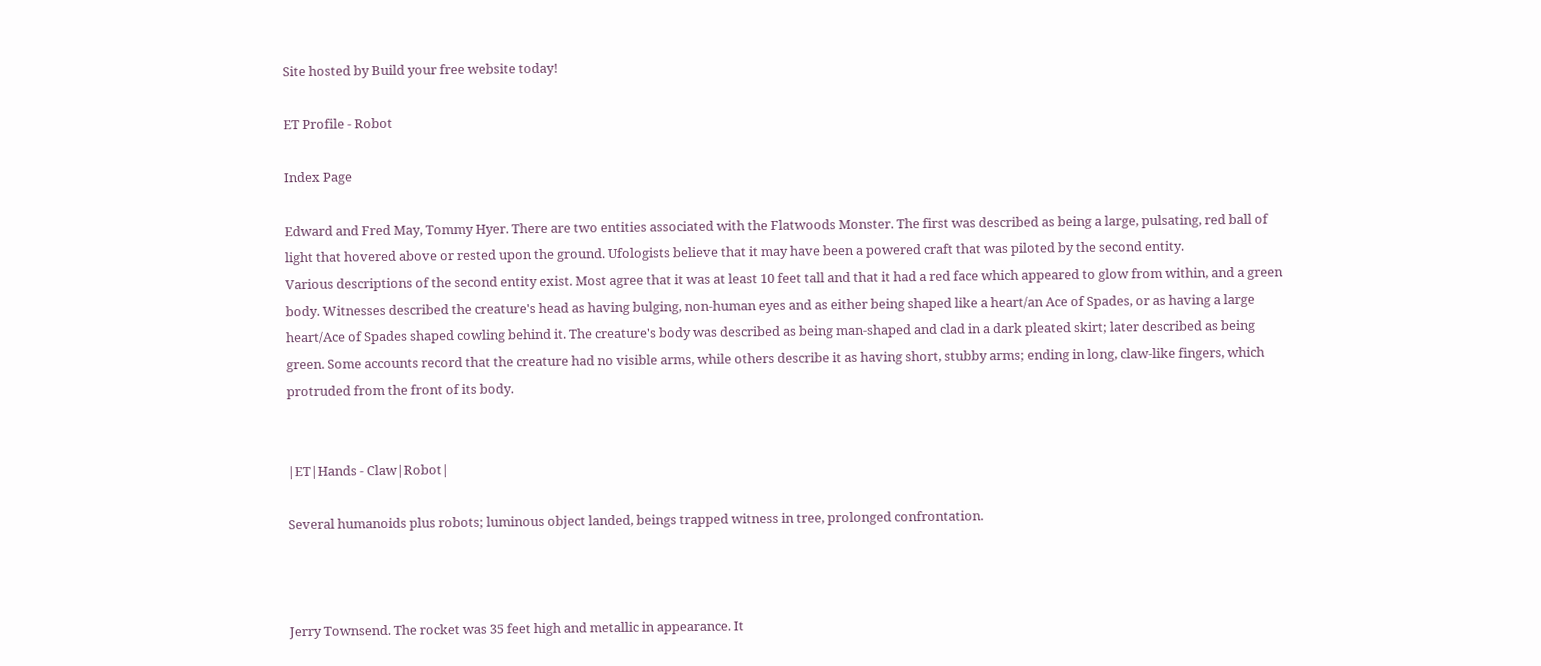Site hosted by Build your free website today!

ET Profile - Robot

Index Page

Edward and Fred May, Tommy Hyer. There are two entities associated with the Flatwoods Monster. The first was described as being a large, pulsating, red ball of light that hovered above or rested upon the ground. Ufologists believe that it may have been a powered craft that was piloted by the second entity.
Various descriptions of the second entity exist. Most agree that it was at least 10 feet tall and that it had a red face which appeared to glow from within, and a green body. Witnesses described the creature's head as having bulging, non-human eyes and as either being shaped like a heart/an Ace of Spades, or as having a large heart/Ace of Spades shaped cowling behind it. The creature's body was described as being man-shaped and clad in a dark pleated skirt; later described as being green. Some accounts record that the creature had no visible arms, while others describe it as having short, stubby arms; ending in long, claw-like fingers, which protruded from the front of its body.


|ET|Hands - Claw|Robot|

Several humanoids plus robots; luminous object landed, beings trapped witness in tree, prolonged confrontation.



Jerry Townsend. The rocket was 35 feet high and metallic in appearance. It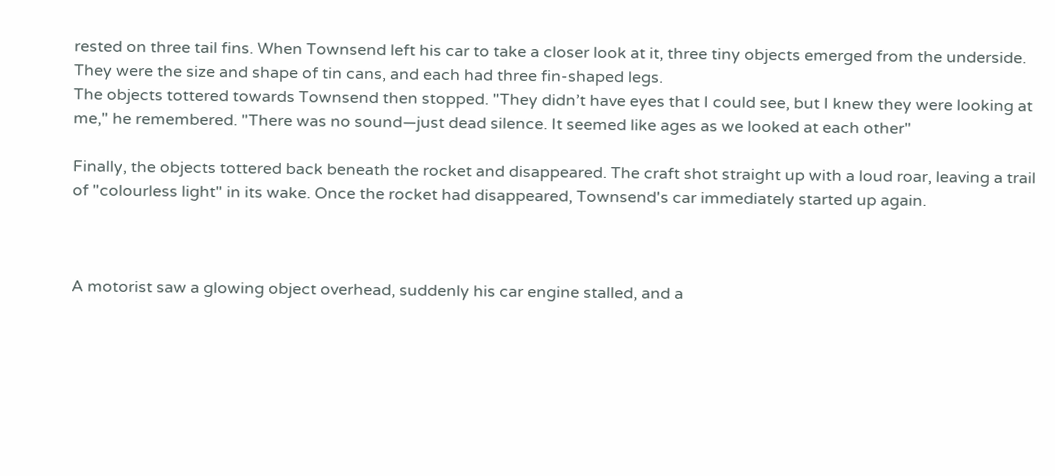rested on three tail fins. When Townsend left his car to take a closer look at it, three tiny objects emerged from the underside. They were the size and shape of tin cans, and each had three fin-shaped legs.
The objects tottered towards Townsend then stopped. "They didn’t have eyes that I could see, but I knew they were looking at me," he remembered. "There was no sound—just dead silence. It seemed like ages as we looked at each other"

Finally, the objects tottered back beneath the rocket and disappeared. The craft shot straight up with a loud roar, leaving a trail of "colourless light" in its wake. Once the rocket had disappeared, Townsend's car immediately started up again.



A motorist saw a glowing object overhead, suddenly his car engine stalled, and a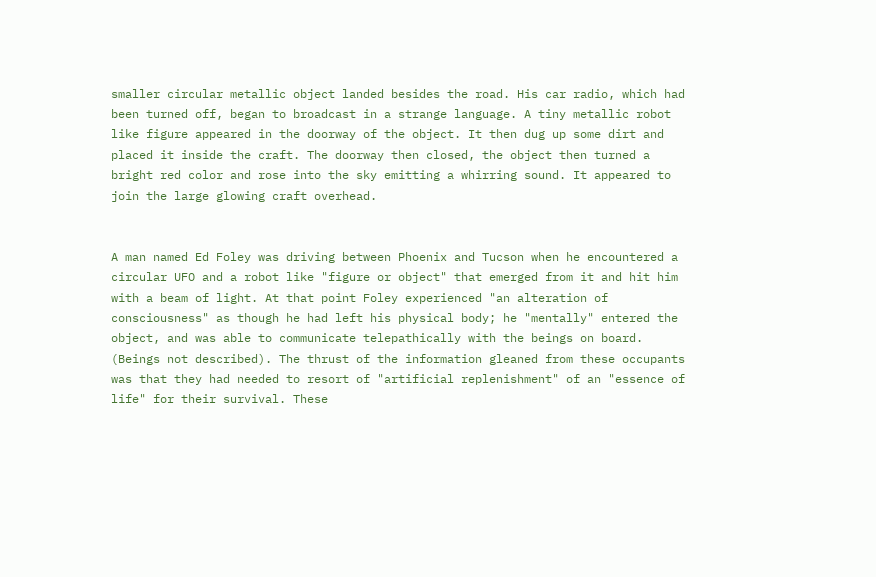smaller circular metallic object landed besides the road. His car radio, which had been turned off, began to broadcast in a strange language. A tiny metallic robot like figure appeared in the doorway of the object. It then dug up some dirt and placed it inside the craft. The doorway then closed, the object then turned a bright red color and rose into the sky emitting a whirring sound. It appeared to join the large glowing craft overhead.


A man named Ed Foley was driving between Phoenix and Tucson when he encountered a circular UFO and a robot like "figure or object" that emerged from it and hit him with a beam of light. At that point Foley experienced "an alteration of consciousness" as though he had left his physical body; he "mentally" entered the object, and was able to communicate telepathically with the beings on board. (Beings not described). The thrust of the information gleaned from these occupants was that they had needed to resort of "artificial replenishment" of an "essence of life" for their survival. These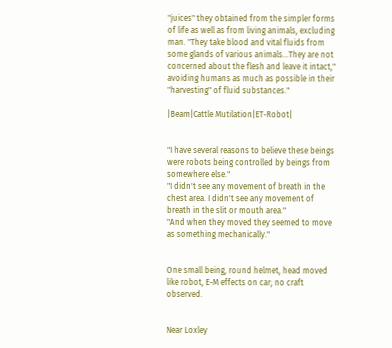"juices" they obtained from the simpler forms of life as well as from living animals, excluding man. "They take blood and vital fluids from some glands of various animals…They are not concerned about the flesh and leave it intact," avoiding humans as much as possible in their "harvesting" of fluid substances."

|Beam|Cattle Mutilation|ET-Robot|


"I have several reasons to believe these beings were robots being controlled by beings from somewhere else."
"I didn't see any movement of breath in the chest area. I didn't see any movement of breath in the slit or mouth area."
"And when they moved they seemed to move as something mechanically."


One small being, round helmet, head moved like robot, E-M effects on car; no craft observed.


Near Loxley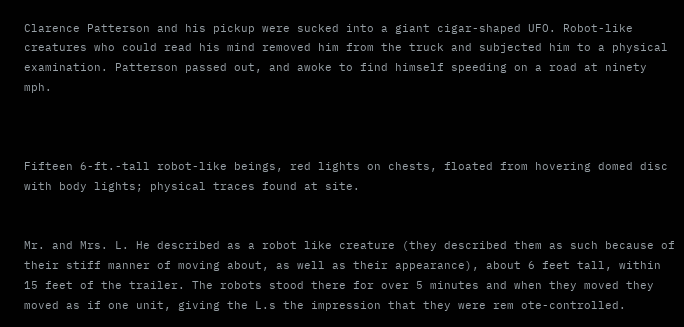Clarence Patterson and his pickup were sucked into a giant cigar-shaped UFO. Robot-like creatures who could read his mind removed him from the truck and subjected him to a physical examination. Patterson passed out, and awoke to find himself speeding on a road at ninety mph.



Fifteen 6-ft.-tall robot-like beings, red lights on chests, floated from hovering domed disc with body lights; physical traces found at site.


Mr. and Mrs. L. He described as a robot like creature (they described them as such because of their stiff manner of moving about, as well as their appearance), about 6 feet tall, within 15 feet of the trailer. The robots stood there for over 5 minutes and when they moved they moved as if one unit, giving the L.s the impression that they were rem ote-controlled.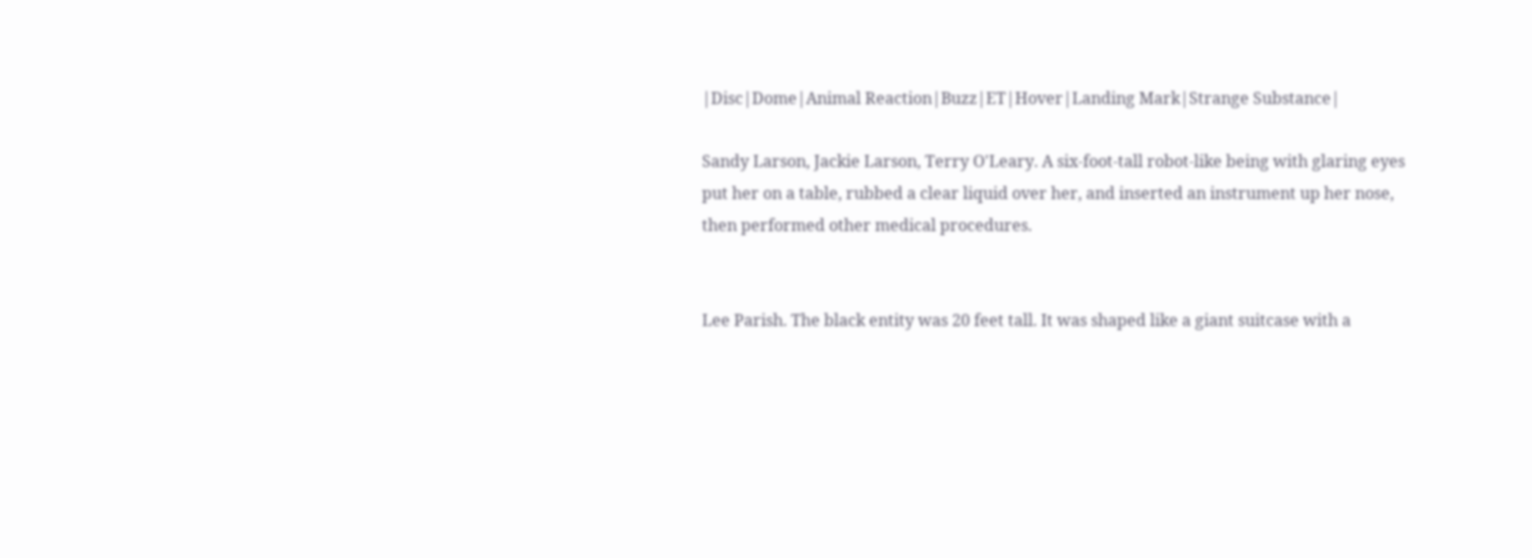|Disc|Dome|Animal Reaction|Buzz|ET|Hover|Landing Mark|Strange Substance|

Sandy Larson, Jackie Larson, Terry O'Leary. A six-foot-tall robot-like being with glaring eyes put her on a table, rubbed a clear liquid over her, and inserted an instrument up her nose, then performed other medical procedures.


Lee Parish. The black entity was 20 feet tall. It was shaped like a giant suitcase with a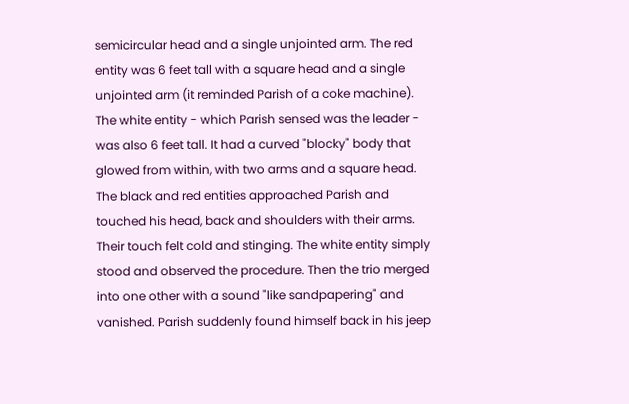semicircular head and a single unjointed arm. The red entity was 6 feet tall with a square head and a single unjointed arm (it reminded Parish of a coke machine). The white entity - which Parish sensed was the leader - was also 6 feet tall. It had a curved "blocky" body that glowed from within, with two arms and a square head.
The black and red entities approached Parish and touched his head, back and shoulders with their arms. Their touch felt cold and stinging. The white entity simply stood and observed the procedure. Then the trio merged into one other with a sound "like sandpapering" and vanished. Parish suddenly found himself back in his jeep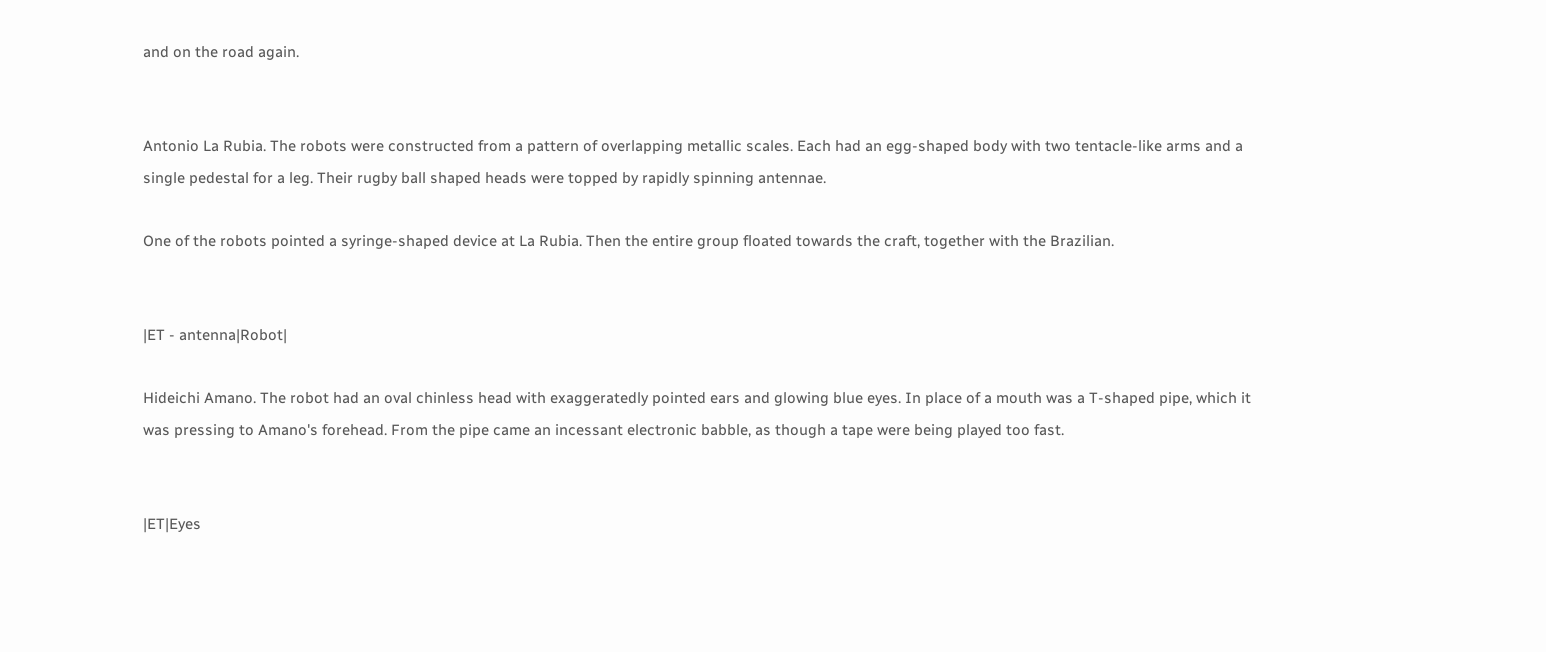and on the road again.


Antonio La Rubia. The robots were constructed from a pattern of overlapping metallic scales. Each had an egg-shaped body with two tentacle-like arms and a single pedestal for a leg. Their rugby ball shaped heads were topped by rapidly spinning antennae.

One of the robots pointed a syringe-shaped device at La Rubia. Then the entire group floated towards the craft, together with the Brazilian.


|ET - antenna|Robot|

Hideichi Amano. The robot had an oval chinless head with exaggeratedly pointed ears and glowing blue eyes. In place of a mouth was a T-shaped pipe, which it was pressing to Amano's forehead. From the pipe came an incessant electronic babble, as though a tape were being played too fast.


|ET|Eyes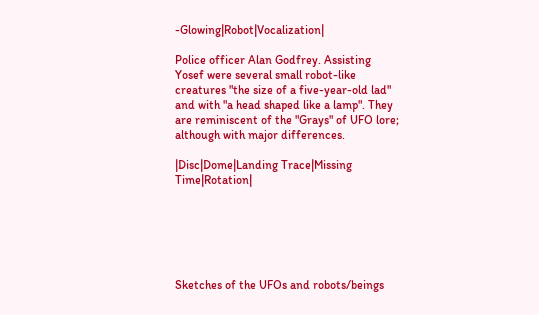-Glowing|Robot|Vocalization|

Police officer Alan Godfrey. Assisting Yosef were several small robot-like creatures "the size of a five-year-old lad" and with "a head shaped like a lamp". They are reminiscent of the "Grays" of UFO lore; although with major differences.

|Disc|Dome|Landing Trace|Missing Time|Rotation|






Sketches of the UFOs and robots/beings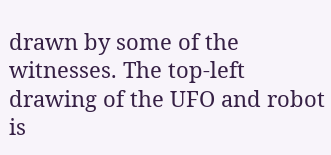drawn by some of the witnesses. The top-left drawing of the UFO and robot is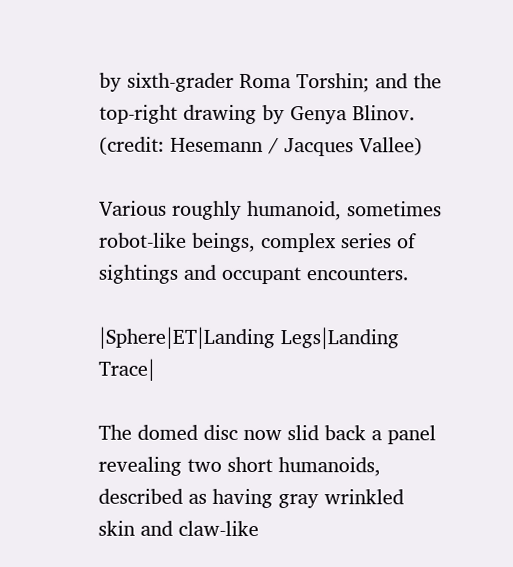by sixth-grader Roma Torshin; and the top-right drawing by Genya Blinov. (credit: Hesemann / Jacques Vallee)

Various roughly humanoid, sometimes robot-like beings, complex series of sightings and occupant encounters.

|Sphere|ET|Landing Legs|Landing Trace|

The domed disc now slid back a panel revealing two short humanoids, described as having gray wrinkled skin and claw-like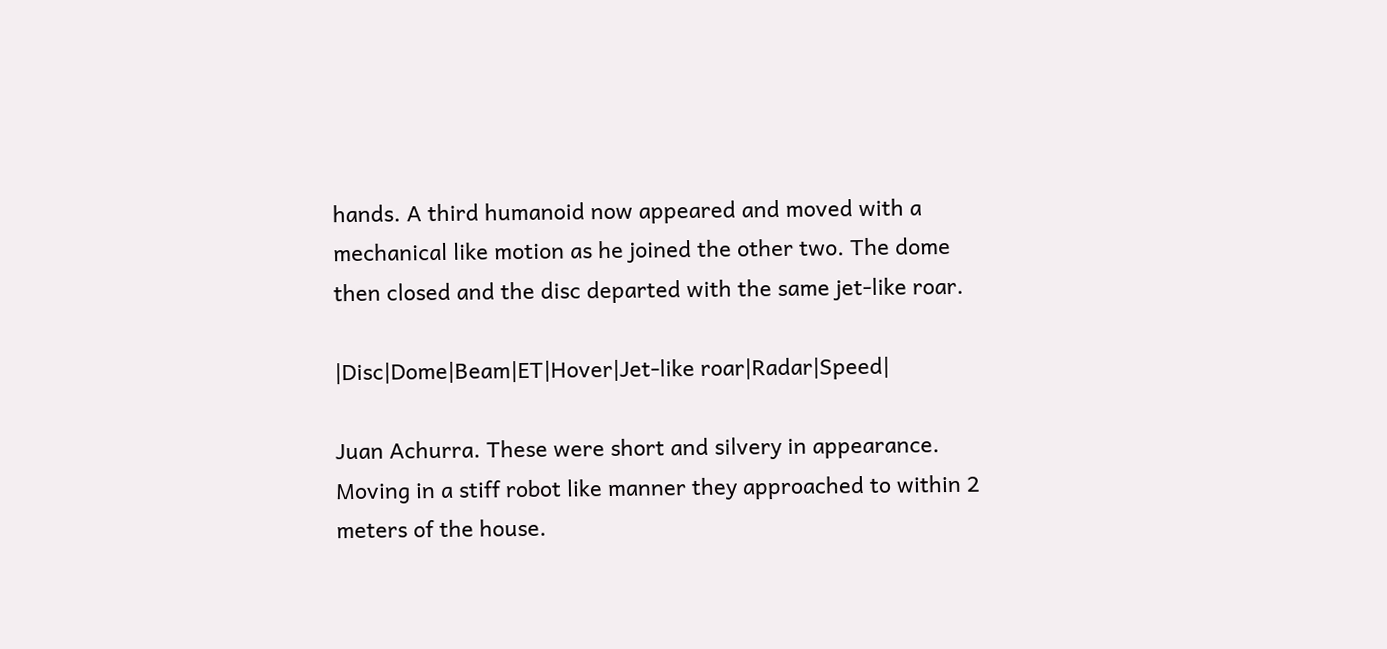hands. A third humanoid now appeared and moved with a mechanical like motion as he joined the other two. The dome then closed and the disc departed with the same jet-like roar.

|Disc|Dome|Beam|ET|Hover|Jet-like roar|Radar|Speed|

Juan Achurra. These were short and silvery in appearance. Moving in a stiff robot like manner they approached to within 2 meters of the house.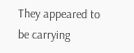They appeared to be carrying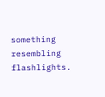something resembling flashlights.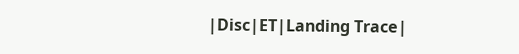|Disc|ET|Landing Trace|